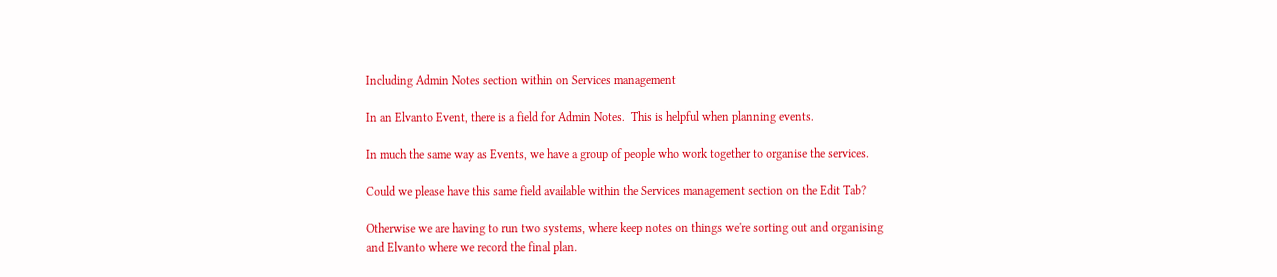Including Admin Notes section within on Services management

In an Elvanto Event, there is a field for Admin Notes.  This is helpful when planning events.

In much the same way as Events, we have a group of people who work together to organise the services.

Could we please have this same field available within the Services management section on the Edit Tab?

Otherwise we are having to run two systems, where keep notes on things we're sorting out and organising and Elvanto where we record the final plan.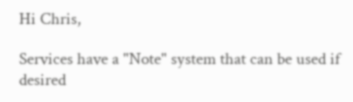Hi Chris,

Services have a "Note" system that can be used if desired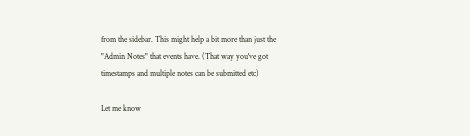from the sidebar. This might help a bit more than just the "Admin Notes" that events have. (That way you've got timestamps and multiple notes can be submitted etc)

Let me know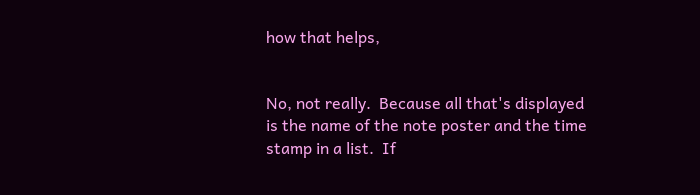how that helps,


No, not really.  Because all that's displayed is the name of the note poster and the time stamp in a list.  If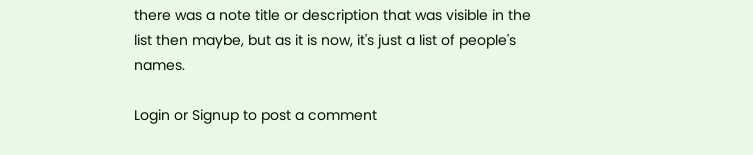there was a note title or description that was visible in the list then maybe, but as it is now, it's just a list of people's names.

Login or Signup to post a comment